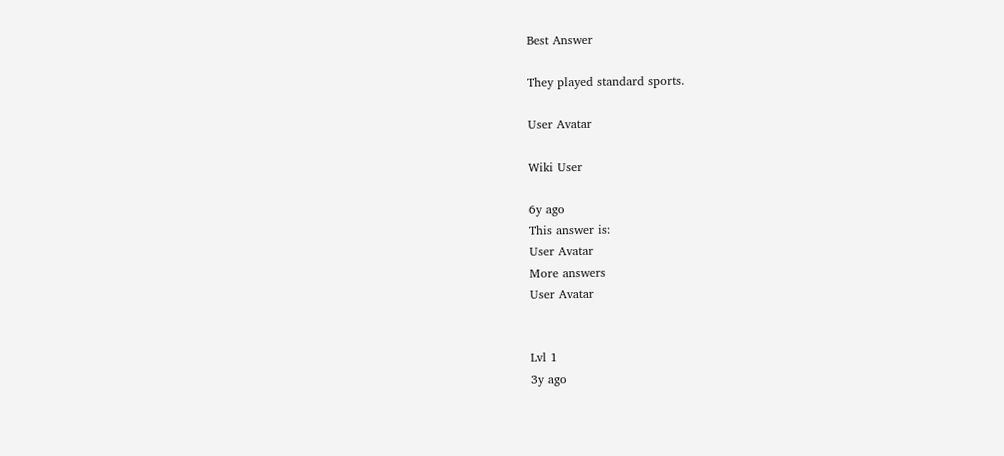Best Answer

They played standard sports.

User Avatar

Wiki User

6y ago
This answer is:
User Avatar
More answers
User Avatar


Lvl 1
3y ago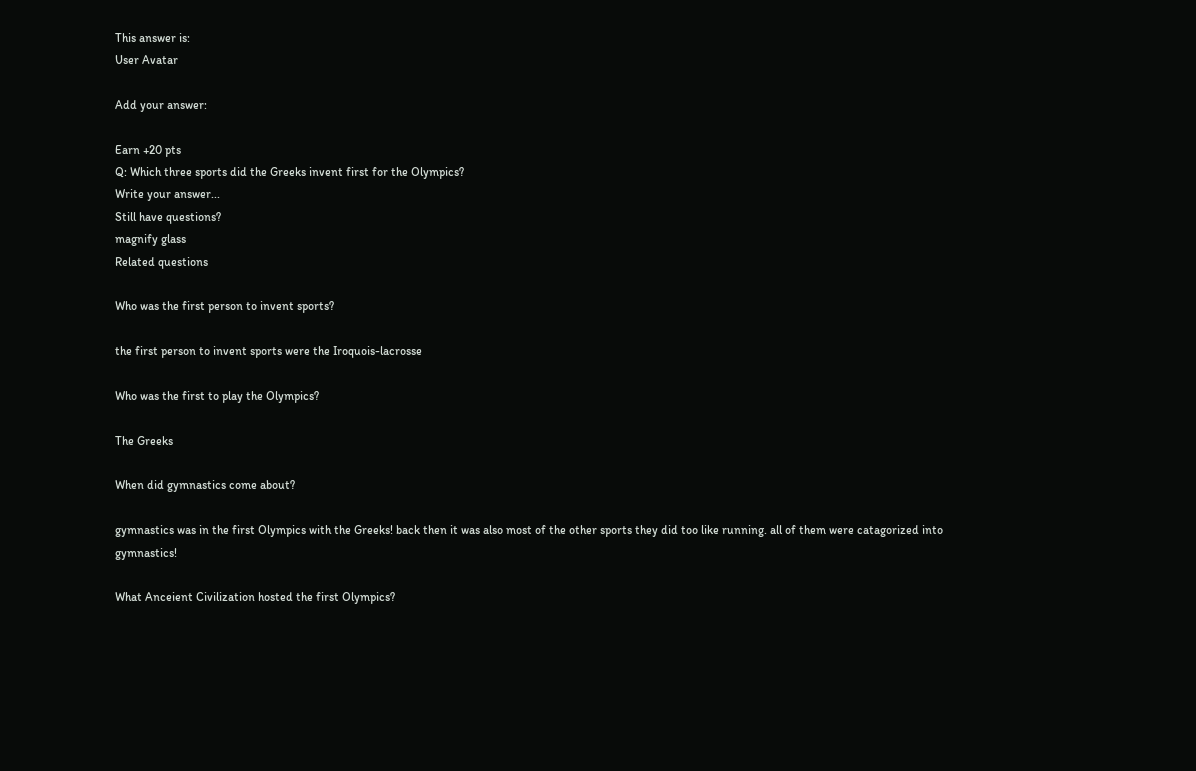This answer is:
User Avatar

Add your answer:

Earn +20 pts
Q: Which three sports did the Greeks invent first for the Olympics?
Write your answer...
Still have questions?
magnify glass
Related questions

Who was the first person to invent sports?

the first person to invent sports were the Iroquois-lacrosse

Who was the first to play the Olympics?

The Greeks

When did gymnastics come about?

gymnastics was in the first Olympics with the Greeks! back then it was also most of the other sports they did too like running. all of them were catagorized into gymnastics!

What Anceient Civilization hosted the first Olympics?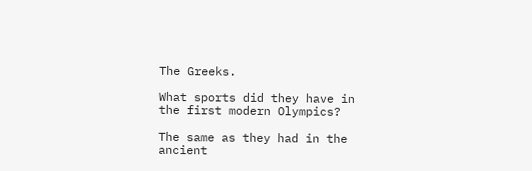The Greeks.

What sports did they have in the first modern Olympics?

The same as they had in the ancient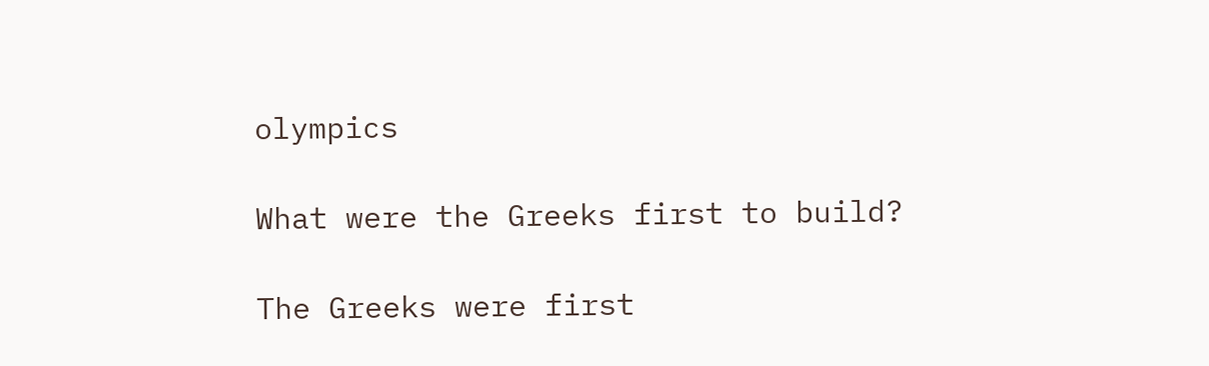olympics

What were the Greeks first to build?

The Greeks were first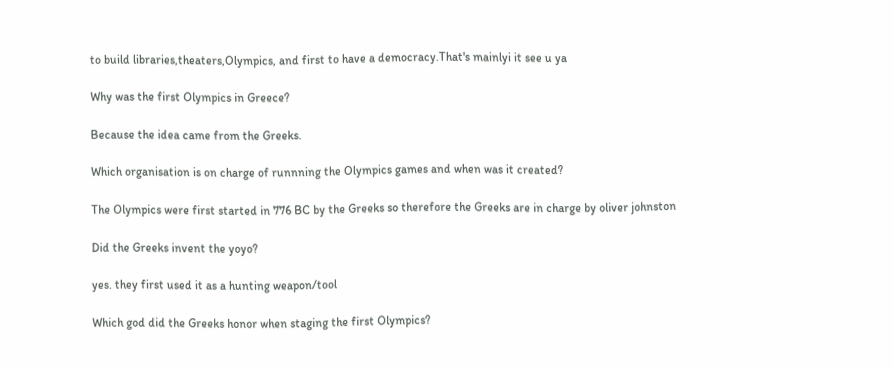to build libraries,theaters,Olympics, and first to have a democracy.That's mainlyi it see u ya

Why was the first Olympics in Greece?

Because the idea came from the Greeks.

Which organisation is on charge of runnning the Olympics games and when was it created?

The Olympics were first started in 776 BC by the Greeks so therefore the Greeks are in charge by oliver johnston

Did the Greeks invent the yoyo?

yes. they first used it as a hunting weapon/tool

Which god did the Greeks honor when staging the first Olympics?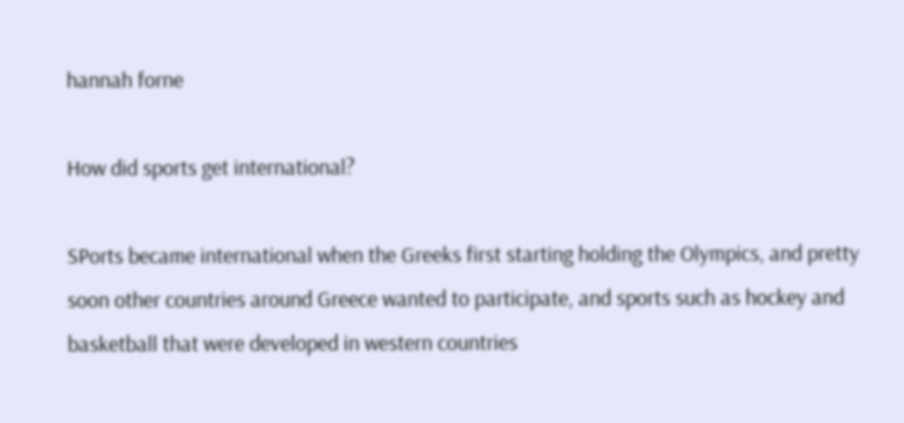hannah forne

How did sports get international?

SPorts became international when the Greeks first starting holding the Olympics, and pretty soon other countries around Greece wanted to participate, and sports such as hockey and basketball that were developed in western countries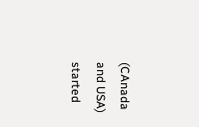(CAnada and USA) started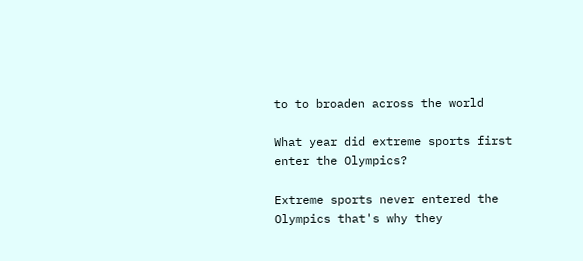to to broaden across the world

What year did extreme sports first enter the Olympics?

Extreme sports never entered the Olympics that's why they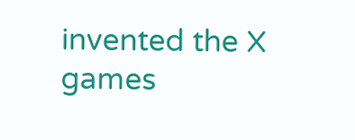invented the X games